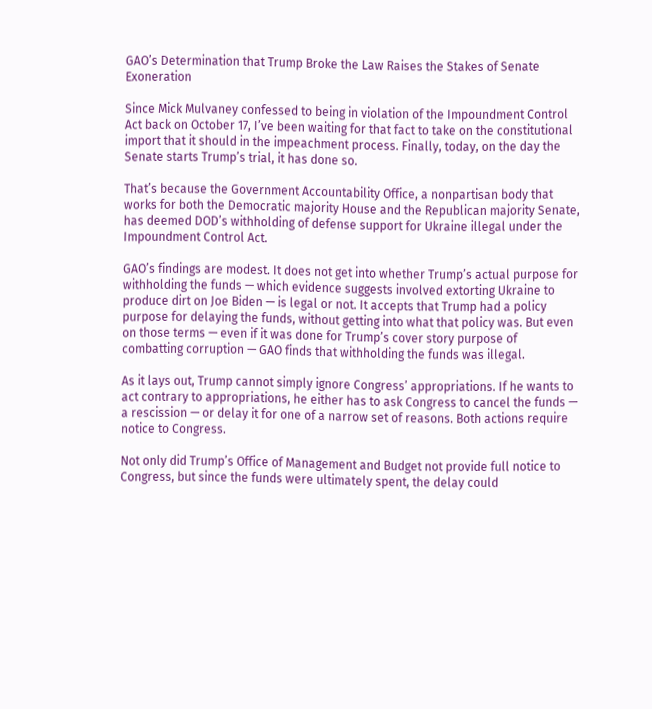GAO’s Determination that Trump Broke the Law Raises the Stakes of Senate Exoneration

Since Mick Mulvaney confessed to being in violation of the Impoundment Control Act back on October 17, I’ve been waiting for that fact to take on the constitutional import that it should in the impeachment process. Finally, today, on the day the Senate starts Trump’s trial, it has done so.

That’s because the Government Accountability Office, a nonpartisan body that works for both the Democratic majority House and the Republican majority Senate, has deemed DOD’s withholding of defense support for Ukraine illegal under the Impoundment Control Act.

GAO’s findings are modest. It does not get into whether Trump’s actual purpose for withholding the funds — which evidence suggests involved extorting Ukraine to produce dirt on Joe Biden — is legal or not. It accepts that Trump had a policy purpose for delaying the funds, without getting into what that policy was. But even on those terms — even if it was done for Trump’s cover story purpose of combatting corruption — GAO finds that withholding the funds was illegal.

As it lays out, Trump cannot simply ignore Congress’ appropriations. If he wants to act contrary to appropriations, he either has to ask Congress to cancel the funds — a rescission — or delay it for one of a narrow set of reasons. Both actions require notice to Congress.

Not only did Trump’s Office of Management and Budget not provide full notice to Congress, but since the funds were ultimately spent, the delay could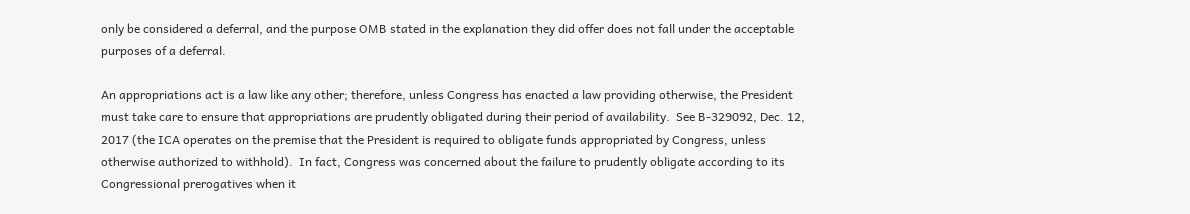only be considered a deferral, and the purpose OMB stated in the explanation they did offer does not fall under the acceptable purposes of a deferral.

An appropriations act is a law like any other; therefore, unless Congress has enacted a law providing otherwise, the President must take care to ensure that appropriations are prudently obligated during their period of availability.  See B‑329092, Dec. 12, 2017 (the ICA operates on the premise that the President is required to obligate funds appropriated by Congress, unless otherwise authorized to withhold).  In fact, Congress was concerned about the failure to prudently obligate according to its Congressional prerogatives when it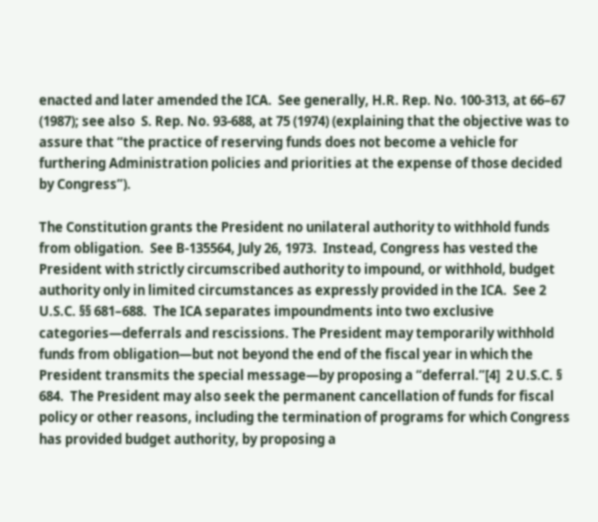enacted and later amended the ICA.  See generally, H.R. Rep. No. 100-313, at 66–67 (1987); see also  S. Rep. No. 93-688, at 75 (1974) (explaining that the objective was to assure that “the practice of reserving funds does not become a vehicle for furthering Administration policies and priorities at the expense of those decided by Congress”).

The Constitution grants the President no unilateral authority to withhold funds from obligation.  See B‑135564, July 26, 1973.  Instead, Congress has vested the President with strictly circumscribed authority to impound, or withhold, budget authority only in limited circumstances as expressly provided in the ICA.  See 2 U.S.C. §§ 681–688.  The ICA separates impoundments into two exclusive categories—deferrals and rescissions. The President may temporarily withhold funds from obligation—but not beyond the end of the fiscal year in which the President transmits the special message—by proposing a “deferral.”[4]  2 U.S.C. § 684.  The President may also seek the permanent cancellation of funds for fiscal policy or other reasons, including the termination of programs for which Congress has provided budget authority, by proposing a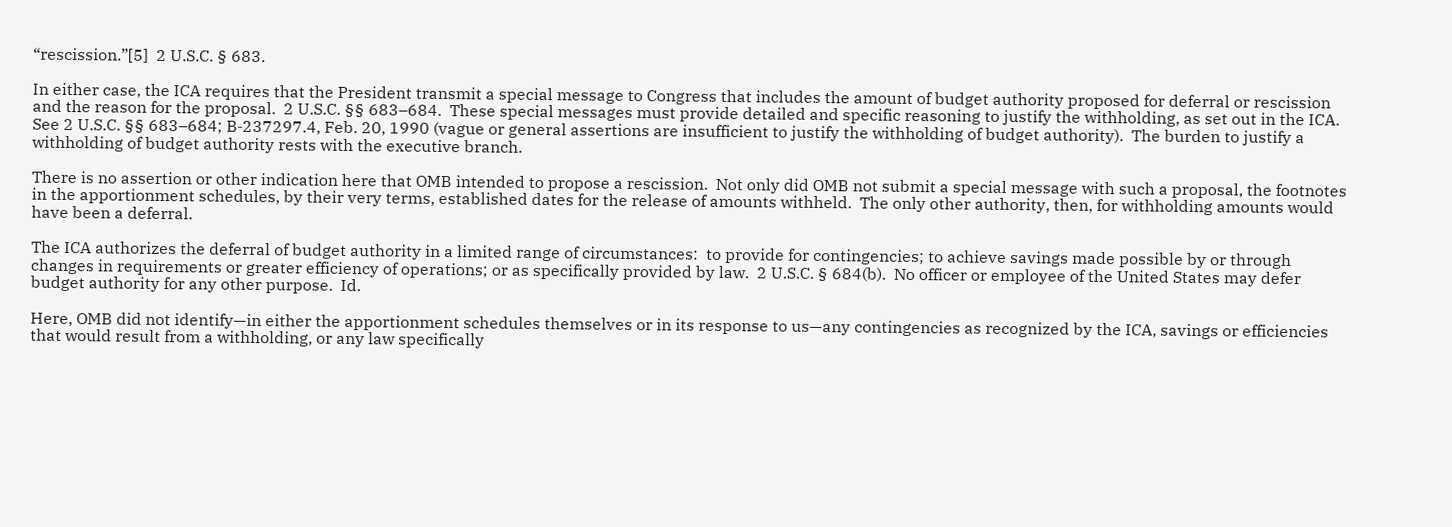“rescission.”[5]  2 U.S.C. § 683.

In either case, the ICA requires that the President transmit a special message to Congress that includes the amount of budget authority proposed for deferral or rescission and the reason for the proposal.  2 U.S.C. §§ 683–684.  These special messages must provide detailed and specific reasoning to justify the withholding, as set out in the ICA.  See 2 U.S.C. §§ 683–684; B‑237297.4, Feb. 20, 1990 (vague or general assertions are insufficient to justify the withholding of budget authority).  The burden to justify a withholding of budget authority rests with the executive branch.

There is no assertion or other indication here that OMB intended to propose a rescission.  Not only did OMB not submit a special message with such a proposal, the footnotes in the apportionment schedules, by their very terms, established dates for the release of amounts withheld.  The only other authority, then, for withholding amounts would have been a deferral.

The ICA authorizes the deferral of budget authority in a limited range of circumstances:  to provide for contingencies; to achieve savings made possible by or through changes in requirements or greater efficiency of operations; or as specifically provided by law.  2 U.S.C. § 684(b).  No officer or employee of the United States may defer budget authority for any other purpose.  Id.

Here, OMB did not identify—in either the apportionment schedules themselves or in its response to us—any contingencies as recognized by the ICA, savings or efficiencies that would result from a withholding, or any law specifically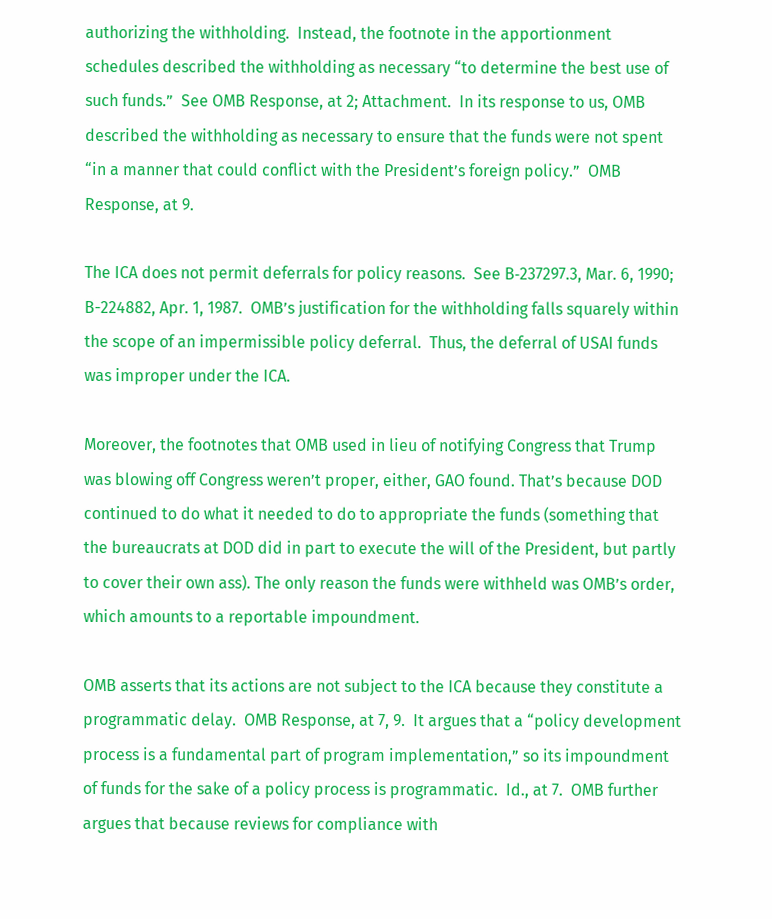authorizing the withholding.  Instead, the footnote in the apportionment schedules described the withholding as necessary “to determine the best use of such funds.”  See OMB Response, at 2; Attachment.  In its response to us, OMB described the withholding as necessary to ensure that the funds were not spent “in a manner that could conflict with the President’s foreign policy.”  OMB Response, at 9.

The ICA does not permit deferrals for policy reasons.  See B‑237297.3, Mar. 6, 1990; B-224882, Apr. 1, 1987.  OMB’s justification for the withholding falls squarely within the scope of an impermissible policy deferral.  Thus, the deferral of USAI funds was improper under the ICA.

Moreover, the footnotes that OMB used in lieu of notifying Congress that Trump was blowing off Congress weren’t proper, either, GAO found. That’s because DOD continued to do what it needed to do to appropriate the funds (something that the bureaucrats at DOD did in part to execute the will of the President, but partly to cover their own ass). The only reason the funds were withheld was OMB’s order, which amounts to a reportable impoundment.

OMB asserts that its actions are not subject to the ICA because they constitute a programmatic delay.  OMB Response, at 7, 9.  It argues that a “policy development process is a fundamental part of program implementation,” so its impoundment of funds for the sake of a policy process is programmatic.  Id., at 7.  OMB further argues that because reviews for compliance with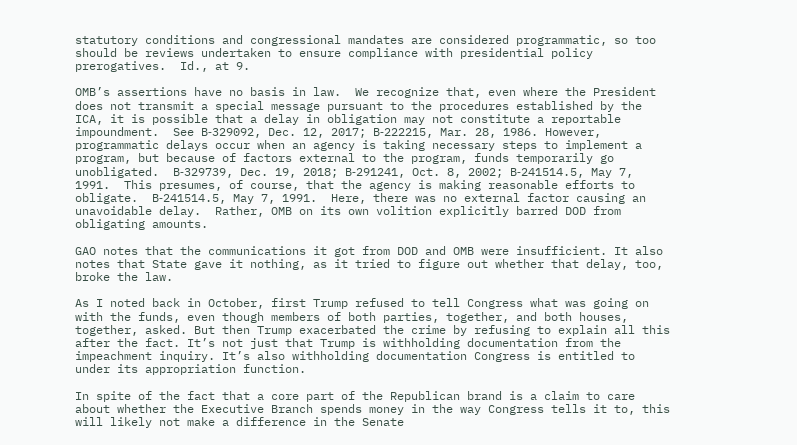statutory conditions and congressional mandates are considered programmatic, so too should be reviews undertaken to ensure compliance with presidential policy prerogatives.  Id., at 9.

OMB’s assertions have no basis in law.  We recognize that, even where the President does not transmit a special message pursuant to the procedures established by the ICA, it is possible that a delay in obligation may not constitute a reportable impoundment.  See B‑329092, Dec. 12, 2017; B‑222215, Mar. 28, 1986. However, programmatic delays occur when an agency is taking necessary steps to implement a program, but because of factors external to the program, funds temporarily go unobligated.  B‑329739, Dec. 19, 2018; B‑291241, Oct. 8, 2002; B‑241514.5, May 7, 1991.  This presumes, of course, that the agency is making reasonable efforts to obligate.  B‑241514.5, May 7, 1991.  Here, there was no external factor causing an unavoidable delay.  Rather, OMB on its own volition explicitly barred DOD from obligating amounts.

GAO notes that the communications it got from DOD and OMB were insufficient. It also notes that State gave it nothing, as it tried to figure out whether that delay, too, broke the law.

As I noted back in October, first Trump refused to tell Congress what was going on with the funds, even though members of both parties, together, and both houses, together, asked. But then Trump exacerbated the crime by refusing to explain all this after the fact. It’s not just that Trump is withholding documentation from the impeachment inquiry. It’s also withholding documentation Congress is entitled to under its appropriation function.

In spite of the fact that a core part of the Republican brand is a claim to care about whether the Executive Branch spends money in the way Congress tells it to, this will likely not make a difference in the Senate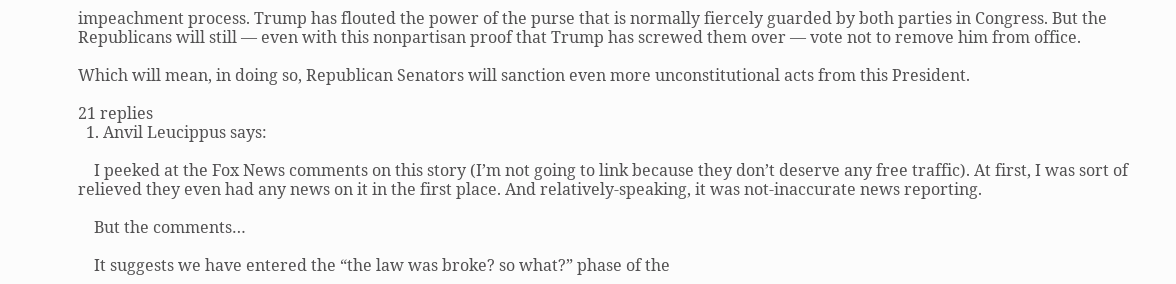impeachment process. Trump has flouted the power of the purse that is normally fiercely guarded by both parties in Congress. But the Republicans will still — even with this nonpartisan proof that Trump has screwed them over — vote not to remove him from office.

Which will mean, in doing so, Republican Senators will sanction even more unconstitutional acts from this President.

21 replies
  1. Anvil Leucippus says:

    I peeked at the Fox News comments on this story (I’m not going to link because they don’t deserve any free traffic). At first, I was sort of relieved they even had any news on it in the first place. And relatively-speaking, it was not-inaccurate news reporting.

    But the comments…

    It suggests we have entered the “the law was broke? so what?” phase of the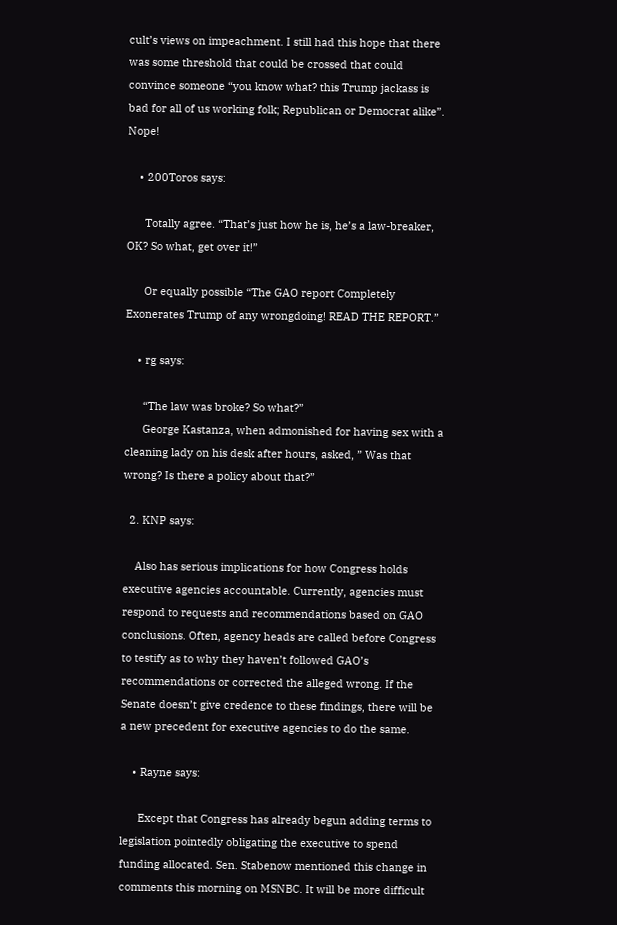cult’s views on impeachment. I still had this hope that there was some threshold that could be crossed that could convince someone “you know what? this Trump jackass is bad for all of us working folk; Republican or Democrat alike”. Nope!

    • 200Toros says:

      Totally agree. “That’s just how he is, he’s a law-breaker, OK? So what, get over it!”

      Or equally possible “The GAO report Completely Exonerates Trump of any wrongdoing! READ THE REPORT.”

    • rg says:

      “The law was broke? So what?”
      George Kastanza, when admonished for having sex with a cleaning lady on his desk after hours, asked, ” Was that wrong? Is there a policy about that?”

  2. KNP says:

    Also has serious implications for how Congress holds executive agencies accountable. Currently, agencies must respond to requests and recommendations based on GAO conclusions. Often, agency heads are called before Congress to testify as to why they haven’t followed GAO’s recommendations or corrected the alleged wrong. If the Senate doesn’t give credence to these findings, there will be a new precedent for executive agencies to do the same.

    • Rayne says:

      Except that Congress has already begun adding terms to legislation pointedly obligating the executive to spend funding allocated. Sen. Stabenow mentioned this change in comments this morning on MSNBC. It will be more difficult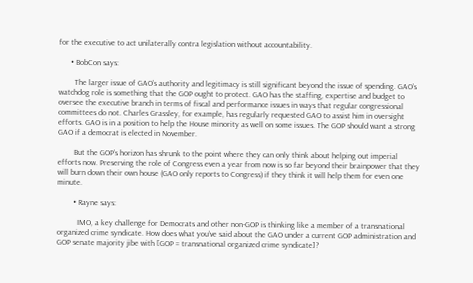for the executive to act unilaterally contra legislation without accountability.

      • BobCon says:

        The larger issue of GAO’s authority and legitimacy is still significant beyond the issue of spending. GAO’s watchdog role is something that the GOP ought to protect. GAO has the staffing, expertise and budget to oversee the executive branch in terms of fiscal and performance issues in ways that regular congressional committees do not. Charles Grassley, for example, has regularly requested GAO to assist him in oversight efforts. GAO is in a position to help the House minority as well on some issues. The GOP should want a strong GAO if a democrat is elected in November.

        But the GOP’s horizon has shrunk to the point where they can only think about helping out imperial efforts now. Preserving the role of Congress even a year from now is so far beyond their brainpower that they will burn down their own house (GAO only reports to Congress) if they think it will help them for even one minute.

        • Rayne says:

          IMO, a key challenge for Democrats and other non-GOP is thinking like a member of a transnational organized crime syndicate. How does what you’ve said about the GAO under a current GOP administration and GOP senate majority jibe with [GOP = transnational organized crime syndicate]?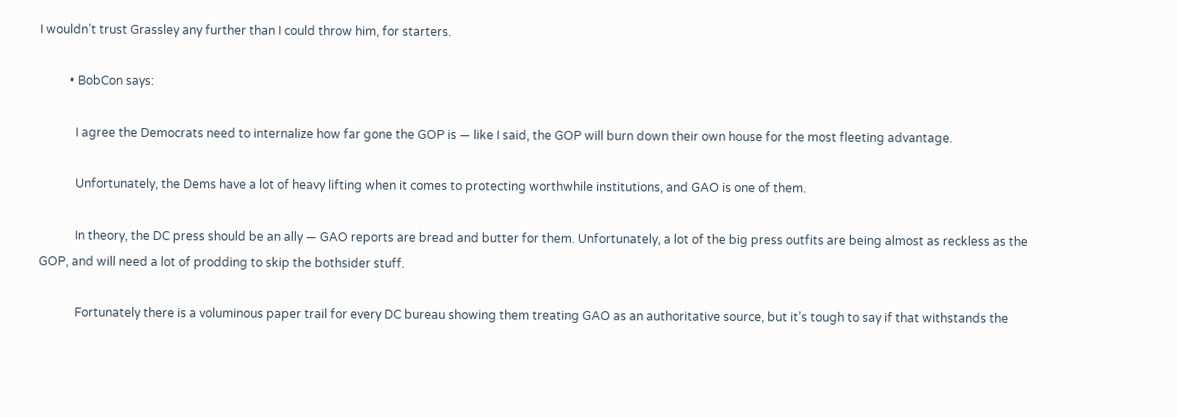I wouldn’t trust Grassley any further than I could throw him, for starters.

          • BobCon says:

            I agree the Democrats need to internalize how far gone the GOP is — like I said, the GOP will burn down their own house for the most fleeting advantage.

            Unfortunately, the Dems have a lot of heavy lifting when it comes to protecting worthwhile institutions, and GAO is one of them.

            In theory, the DC press should be an ally — GAO reports are bread and butter for them. Unfortunately, a lot of the big press outfits are being almost as reckless as the GOP, and will need a lot of prodding to skip the bothsider stuff.

            Fortunately there is a voluminous paper trail for every DC bureau showing them treating GAO as an authoritative source, but it’s tough to say if that withstands the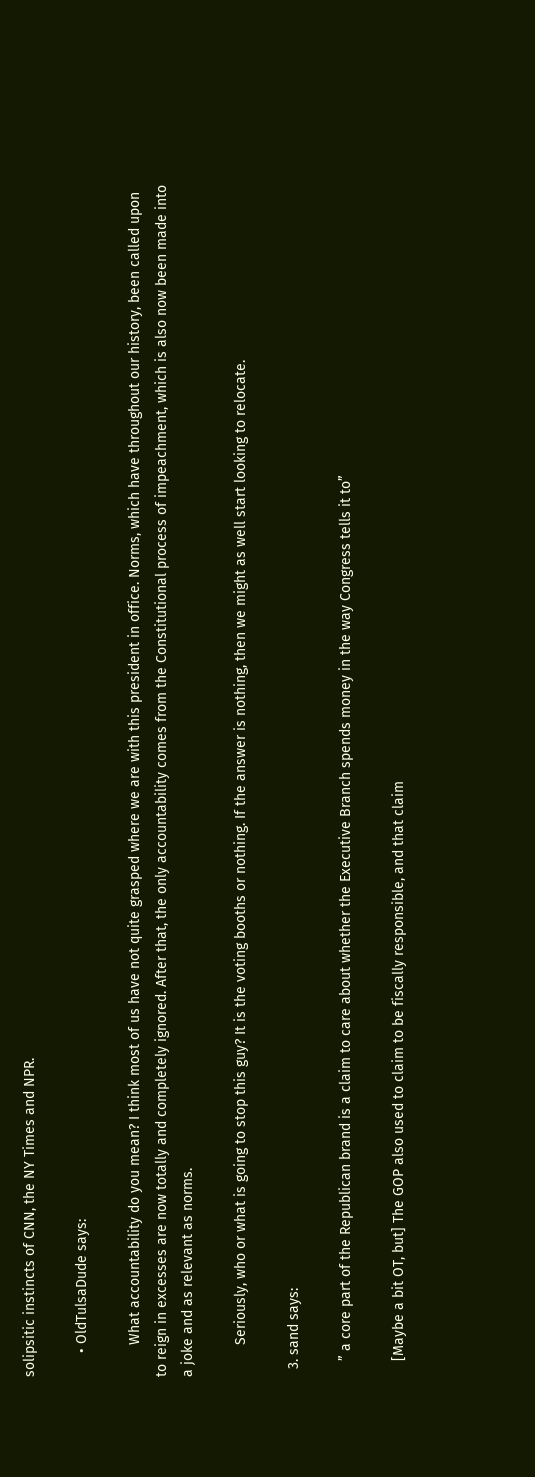solipsitic instincts of CNN, the NY Times and NPR.

      • OldTulsaDude says:

        What accountability do you mean? I think most of us have not quite grasped where we are with this president in office. Norms, which have throughout our history, been called upon to reign in excesses are now totally and completely ignored. After that, the only accountability comes from the Constitutional process of impeachment, which is also now been made into a joke and as relevant as norms.

        Seriously, who or what is going to stop this guy? It is the voting booths or nothing. If the answer is nothing, then we might as well start looking to relocate.

  3. sand says:

    ” a core part of the Republican brand is a claim to care about whether the Executive Branch spends money in the way Congress tells it to”

    [Maybe a bit OT, but] The GOP also used to claim to be fiscally responsible, and that claim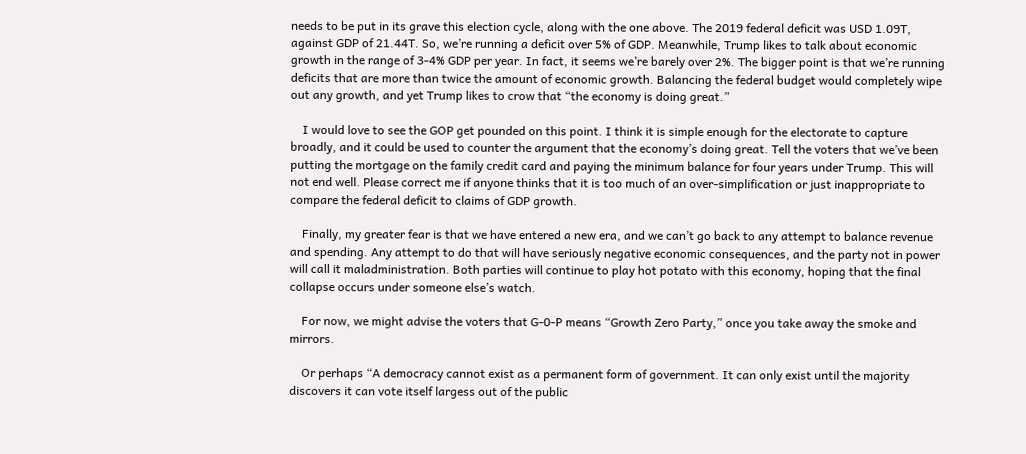needs to be put in its grave this election cycle, along with the one above. The 2019 federal deficit was USD 1.09T, against GDP of 21.44T. So, we’re running a deficit over 5% of GDP. Meanwhile, Trump likes to talk about economic growth in the range of 3-4% GDP per year. In fact, it seems we’re barely over 2%. The bigger point is that we’re running deficits that are more than twice the amount of economic growth. Balancing the federal budget would completely wipe out any growth, and yet Trump likes to crow that “the economy is doing great.”

    I would love to see the GOP get pounded on this point. I think it is simple enough for the electorate to capture broadly, and it could be used to counter the argument that the economy’s doing great. Tell the voters that we’ve been putting the mortgage on the family credit card and paying the minimum balance for four years under Trump. This will not end well. Please correct me if anyone thinks that it is too much of an over-simplification or just inappropriate to compare the federal deficit to claims of GDP growth.

    Finally, my greater fear is that we have entered a new era, and we can’t go back to any attempt to balance revenue and spending. Any attempt to do that will have seriously negative economic consequences, and the party not in power will call it maladministration. Both parties will continue to play hot potato with this economy, hoping that the final collapse occurs under someone else’s watch.

    For now, we might advise the voters that G-0-P means “Growth Zero Party,” once you take away the smoke and mirrors.

    Or perhaps “A democracy cannot exist as a permanent form of government. It can only exist until the majority discovers it can vote itself largess out of the public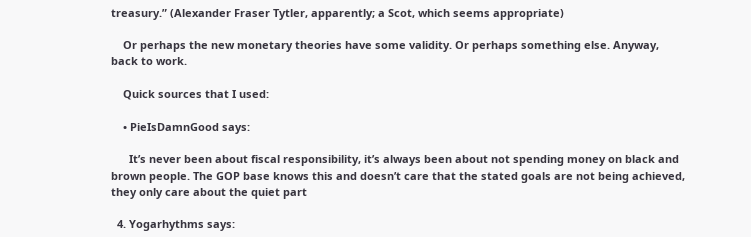treasury.” (Alexander Fraser Tytler, apparently; a Scot, which seems appropriate)

    Or perhaps the new monetary theories have some validity. Or perhaps something else. Anyway, back to work.

    Quick sources that I used:

    • PieIsDamnGood says:

      It’s never been about fiscal responsibility, it’s always been about not spending money on black and brown people. The GOP base knows this and doesn’t care that the stated goals are not being achieved, they only care about the quiet part

  4. Yogarhythms says: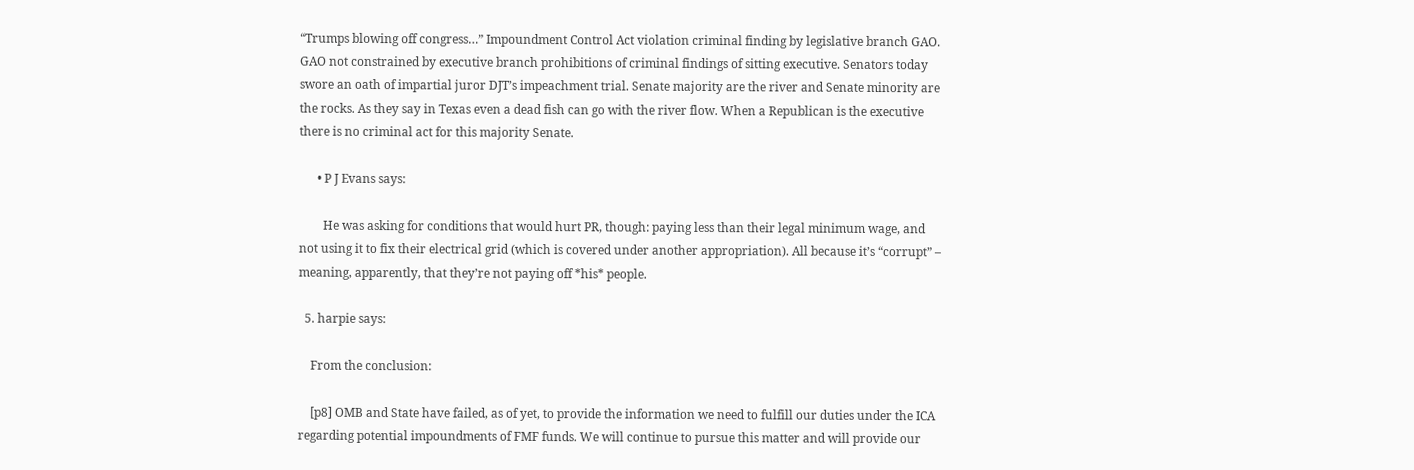“Trumps blowing off congress…” Impoundment Control Act violation criminal finding by legislative branch GAO. GAO not constrained by executive branch prohibitions of criminal findings of sitting executive. Senators today swore an oath of impartial juror DJT’s impeachment trial. Senate majority are the river and Senate minority are the rocks. As they say in Texas even a dead fish can go with the river flow. When a Republican is the executive there is no criminal act for this majority Senate.

      • P J Evans says:

        He was asking for conditions that would hurt PR, though: paying less than their legal minimum wage, and not using it to fix their electrical grid (which is covered under another appropriation). All because it’s “corrupt” – meaning, apparently, that they’re not paying off *his* people.

  5. harpie says:

    From the conclusion:

    [p8] OMB and State have failed, as of yet, to provide the information we need to fulfill our duties under the ICA regarding potential impoundments of FMF funds. We will continue to pursue this matter and will provide our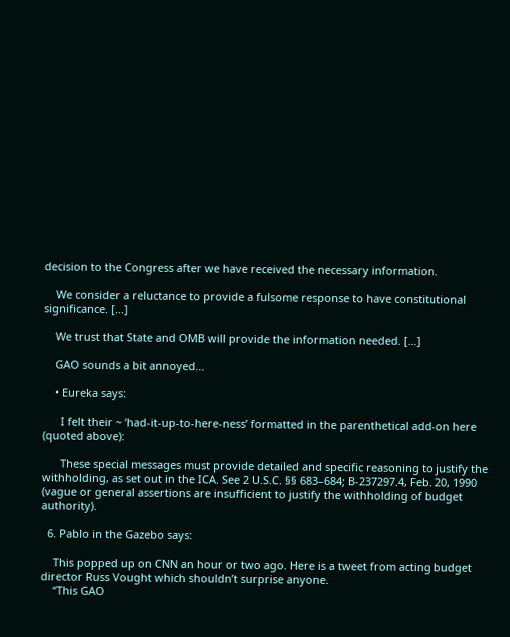decision to the Congress after we have received the necessary information.

    We consider a reluctance to provide a fulsome response to have constitutional significance. […]

    We trust that State and OMB will provide the information needed. […]

    GAO sounds a bit annoyed…

    • Eureka says:

      I felt their ~ ‘had-it-up-to-here-ness’ formatted in the parenthetical add-on here (quoted above):

      These special messages must provide detailed and specific reasoning to justify the withholding, as set out in the ICA. See 2 U.S.C. §§ 683–684; B‑237297.4, Feb. 20, 1990 (vague or general assertions are insufficient to justify the withholding of budget authority).

  6. Pablo in the Gazebo says:

    This popped up on CNN an hour or two ago. Here is a tweet from acting budget director Russ Vought which shouldn’t surprise anyone.
    “This GAO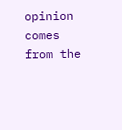opinion comes from the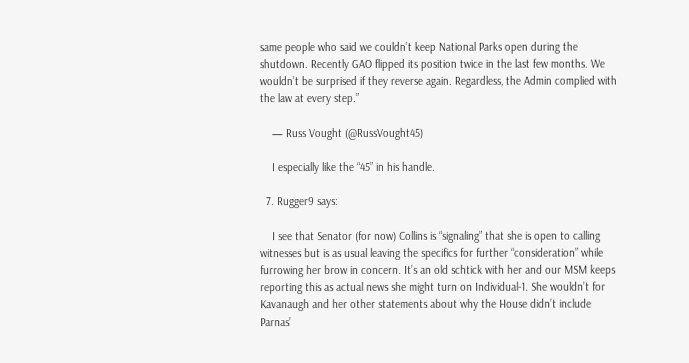same people who said we couldn’t keep National Parks open during the shutdown. Recently GAO flipped its position twice in the last few months. We wouldn’t be surprised if they reverse again. Regardless, the Admin complied with the law at every step.”

    — Russ Vought (@RussVought45)

    I especially like the “45” in his handle.

  7. Rugger9 says:

    I see that Senator (for now) Collins is “signaling” that she is open to calling witnesses but is as usual leaving the specifics for further “consideration” while furrowing her brow in concern. It’s an old schtick with her and our MSM keeps reporting this as actual news she might turn on Individual-1. She wouldn’t for Kavanaugh and her other statements about why the House didn’t include Parnas’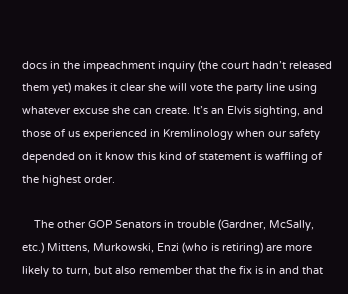docs in the impeachment inquiry (the court hadn’t released them yet) makes it clear she will vote the party line using whatever excuse she can create. It’s an Elvis sighting, and those of us experienced in Kremlinology when our safety depended on it know this kind of statement is waffling of the highest order.

    The other GOP Senators in trouble (Gardner, McSally, etc.) Mittens, Murkowski, Enzi (who is retiring) are more likely to turn, but also remember that the fix is in and that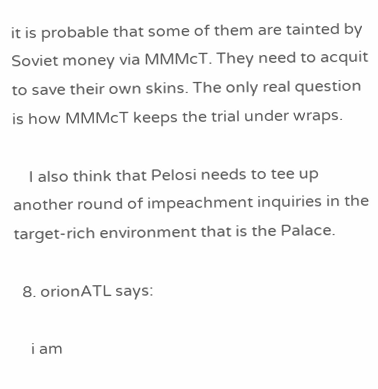it is probable that some of them are tainted by Soviet money via MMMcT. They need to acquit to save their own skins. The only real question is how MMMcT keeps the trial under wraps.

    I also think that Pelosi needs to tee up another round of impeachment inquiries in the target-rich environment that is the Palace.

  8. orionATL says:

    i am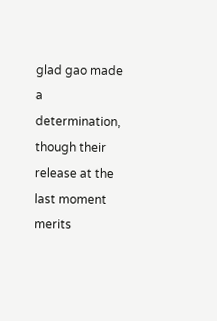glad gao made a determination, though their release at the last moment merits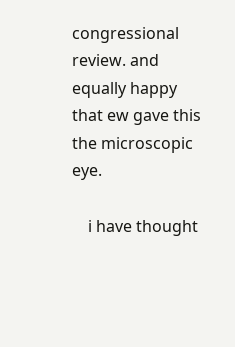congressional review. and equally happy that ew gave this the microscopic eye.

    i have thought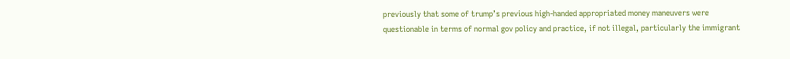previously that some of trump’s previous high-handed appropriated money maneuvers were questionable in terms of normal gov policy and practice, if not illegal, particularly the immigrant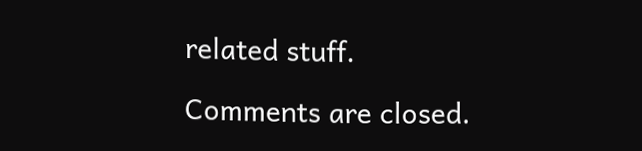related stuff.

Comments are closed.